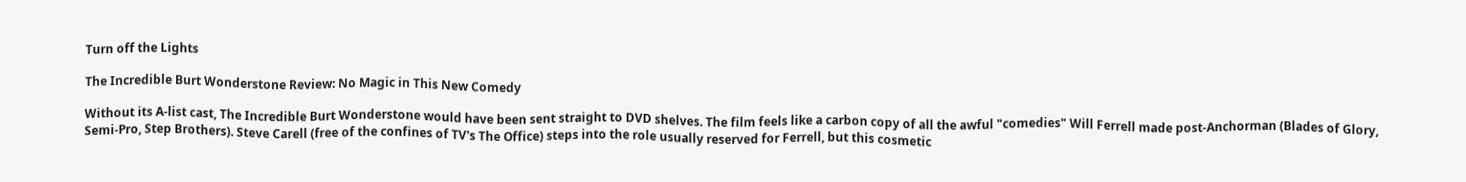Turn off the Lights

The Incredible Burt Wonderstone Review: No Magic in This New Comedy

Without its A-list cast, The Incredible Burt Wonderstone would have been sent straight to DVD shelves. The film feels like a carbon copy of all the awful "comedies" Will Ferrell made post-Anchorman (Blades of Glory, Semi-Pro, Step Brothers). Steve Carell (free of the confines of TV's The Office) steps into the role usually reserved for Ferrell, but this cosmetic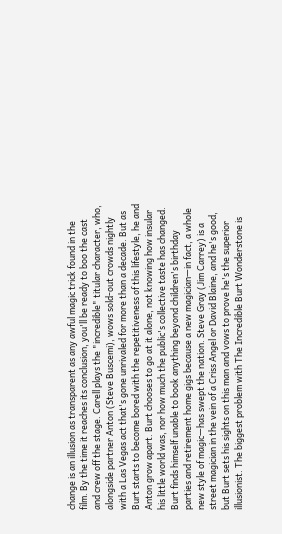change is an illusion as transparent as any awful magic trick found in the film. By the time it reaches its conclusion, you'll be ready to boo the cast and crew off the stage. Carell plays the "incredible" titular character, who, alongside partner Anton (Steve Buscemi), wows sold-out crowds nightly with a Las Vegas act that's gone unrivaled for more than a decade. But as Burt starts to become bored with the repetitiveness of this lifestyle, he and Anton grow apart. Burt chooses to go at it alone, not knowing how insular his little world was, nor how much the public's collective taste has changed. Burt finds himself unable to book anything beyond children's birthday parties and retirement home gigs because a new magician—in fact, a whole new style of magic—has swept the nation. Steve Gray (Jim Carrey) is a street magician in the vein of a Criss Angel or David Blaine, and he's good, but Burt sets his sights on this man and vows to prove he's the superior illusionist. The biggest problem with The Incredible Burt Wonderstone is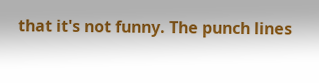that it's not funny. The punch lines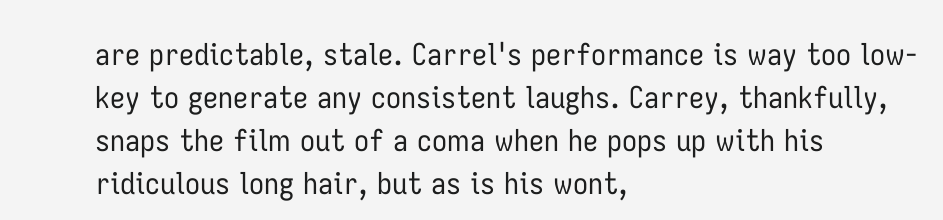are predictable, stale. Carrel's performance is way too low-key to generate any consistent laughs. Carrey, thankfully, snaps the film out of a coma when he pops up with his ridiculous long hair, but as is his wont,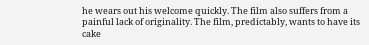he wears out his welcome quickly. The film also suffers from a painful lack of originality. The film, predictably, wants to have its cake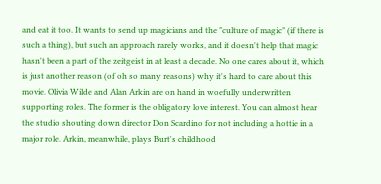and eat it too. It wants to send up magicians and the "culture of magic" (if there is such a thing), but such an approach rarely works, and it doesn't help that magic hasn't been a part of the zeitgeist in at least a decade. No one cares about it, which is just another reason (of oh so many reasons) why it's hard to care about this movie. Olivia Wilde and Alan Arkin are on hand in woefully underwritten supporting roles. The former is the obligatory love interest. You can almost hear the studio shouting down director Don Scardino for not including a hottie in a major role. Arkin, meanwhile, plays Burt's childhood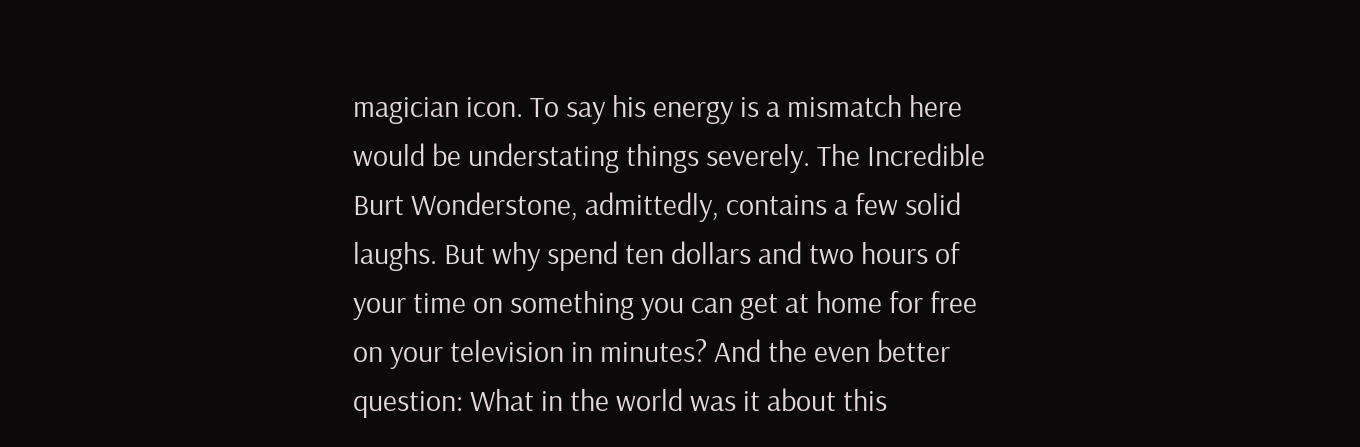magician icon. To say his energy is a mismatch here would be understating things severely. The Incredible Burt Wonderstone, admittedly, contains a few solid laughs. But why spend ten dollars and two hours of your time on something you can get at home for free on your television in minutes? And the even better question: What in the world was it about this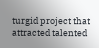turgid project that attracted talented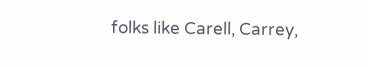folks like Carell, Carrey,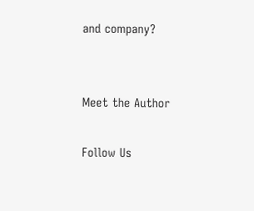and company?


Meet the Author

Follow Us